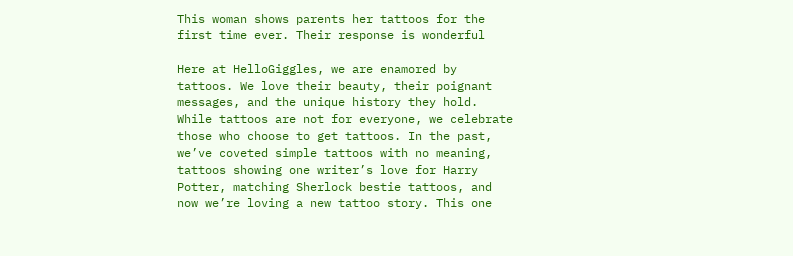This woman shows parents her tattoos for the first time ever. Their response is wonderful

Here at HelloGiggles, we are enamored by tattoos. We love their beauty, their poignant messages, and the unique history they hold. While tattoos are not for everyone, we celebrate those who choose to get tattoos. In the past, we’ve coveted simple tattoos with no meaning, tattoos showing one writer’s love for Harry Potter, matching Sherlock bestie tattoos, and now we’re loving a new tattoo story. This one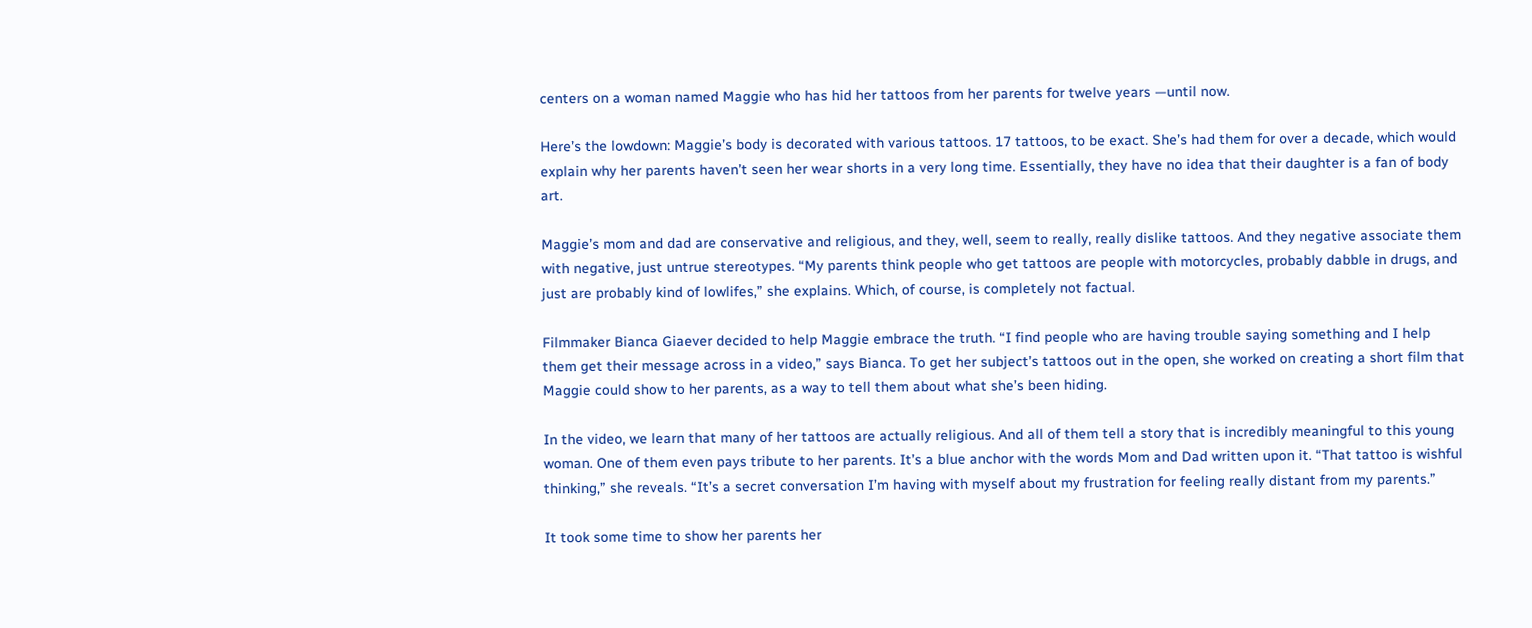centers on a woman named Maggie who has hid her tattoos from her parents for twelve years —until now.

Here’s the lowdown: Maggie’s body is decorated with various tattoos. 17 tattoos, to be exact. She’s had them for over a decade, which would explain why her parents haven’t seen her wear shorts in a very long time. Essentially, they have no idea that their daughter is a fan of body art.

Maggie’s mom and dad are conservative and religious, and they, well, seem to really, really dislike tattoos. And they negative associate them with negative, just untrue stereotypes. “My parents think people who get tattoos are people with motorcycles, probably dabble in drugs, and just are probably kind of lowlifes,” she explains. Which, of course, is completely not factual.

Filmmaker Bianca Giaever decided to help Maggie embrace the truth. “I find people who are having trouble saying something and I help them get their message across in a video,” says Bianca. To get her subject’s tattoos out in the open, she worked on creating a short film that Maggie could show to her parents, as a way to tell them about what she’s been hiding.

In the video, we learn that many of her tattoos are actually religious. And all of them tell a story that is incredibly meaningful to this young woman. One of them even pays tribute to her parents. It’s a blue anchor with the words Mom and Dad written upon it. “That tattoo is wishful thinking,” she reveals. “It’s a secret conversation I’m having with myself about my frustration for feeling really distant from my parents.”

It took some time to show her parents her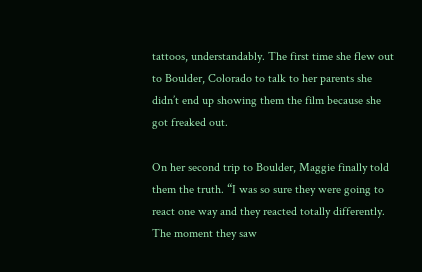tattoos, understandably. The first time she flew out to Boulder, Colorado to talk to her parents she didn’t end up showing them the film because she got freaked out.

On her second trip to Boulder, Maggie finally told them the truth. “I was so sure they were going to react one way and they reacted totally differently. The moment they saw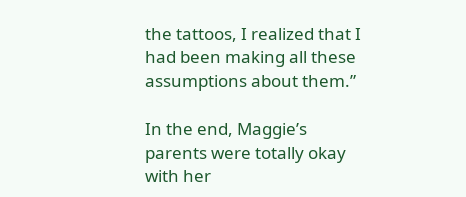the tattoos, I realized that I had been making all these assumptions about them.”

In the end, Maggie’s parents were totally okay with her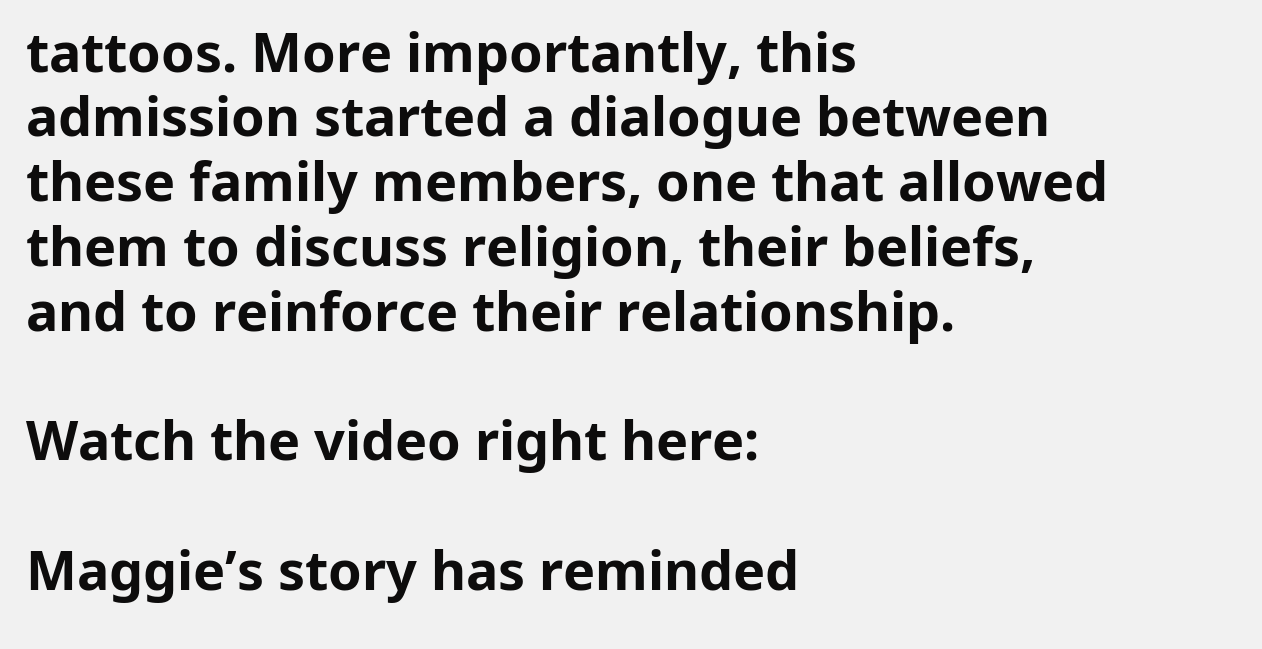tattoos. More importantly, this admission started a dialogue between these family members, one that allowed them to discuss religion, their beliefs, and to reinforce their relationship.

Watch the video right here:

Maggie’s story has reminded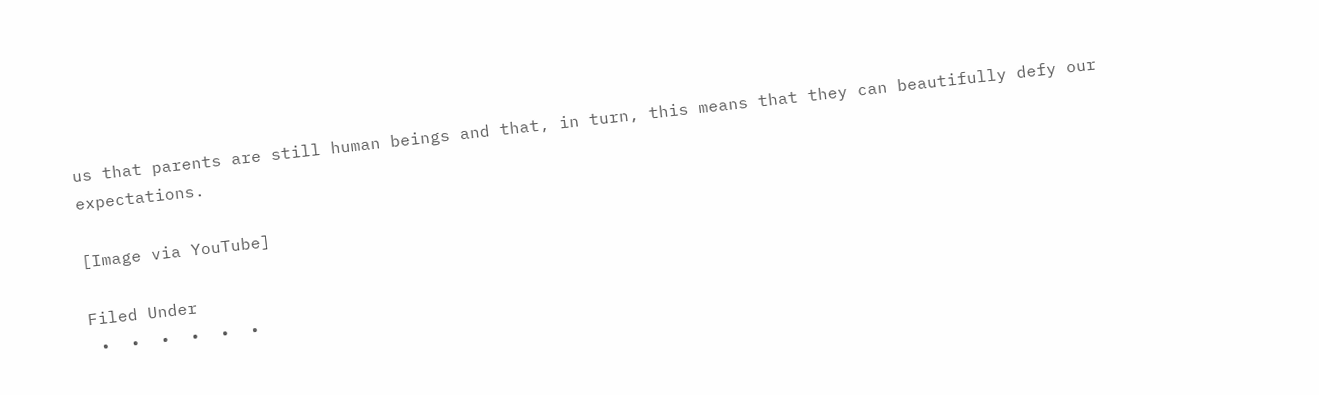us that parents are still human beings and that, in turn, this means that they can beautifully defy our expectations.

[Image via YouTube]

Filed Under
 •  •  •  •  •  •